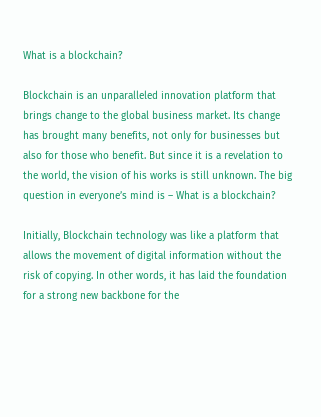What is a blockchain?

Blockchain is an unparalleled innovation platform that brings change to the global business market. Its change has brought many benefits, not only for businesses but also for those who benefit. But since it is a revelation to the world, the vision of his works is still unknown. The big question in everyone’s mind is – What is a blockchain?

Initially, Blockchain technology was like a platform that allows the movement of digital information without the risk of copying. In other words, it has laid the foundation for a strong new backbone for the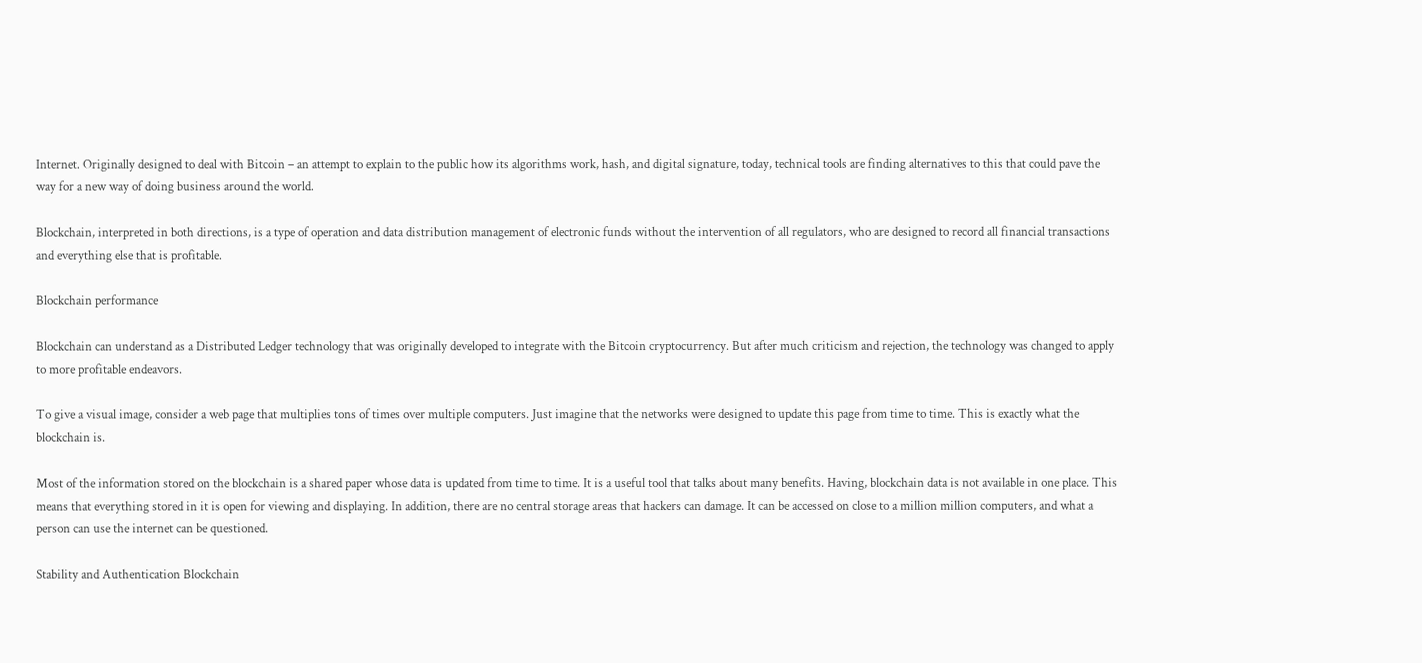Internet. Originally designed to deal with Bitcoin – an attempt to explain to the public how its algorithms work, hash, and digital signature, today, technical tools are finding alternatives to this that could pave the way for a new way of doing business around the world.

Blockchain, interpreted in both directions, is a type of operation and data distribution management of electronic funds without the intervention of all regulators, who are designed to record all financial transactions and everything else that is profitable.

Blockchain performance

Blockchain can understand as a Distributed Ledger technology that was originally developed to integrate with the Bitcoin cryptocurrency. But after much criticism and rejection, the technology was changed to apply to more profitable endeavors.

To give a visual image, consider a web page that multiplies tons of times over multiple computers. Just imagine that the networks were designed to update this page from time to time. This is exactly what the blockchain is.

Most of the information stored on the blockchain is a shared paper whose data is updated from time to time. It is a useful tool that talks about many benefits. Having, blockchain data is not available in one place. This means that everything stored in it is open for viewing and displaying. In addition, there are no central storage areas that hackers can damage. It can be accessed on close to a million million computers, and what a person can use the internet can be questioned.

Stability and Authentication Blockchain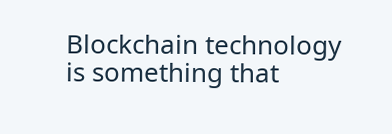Blockchain technology is something that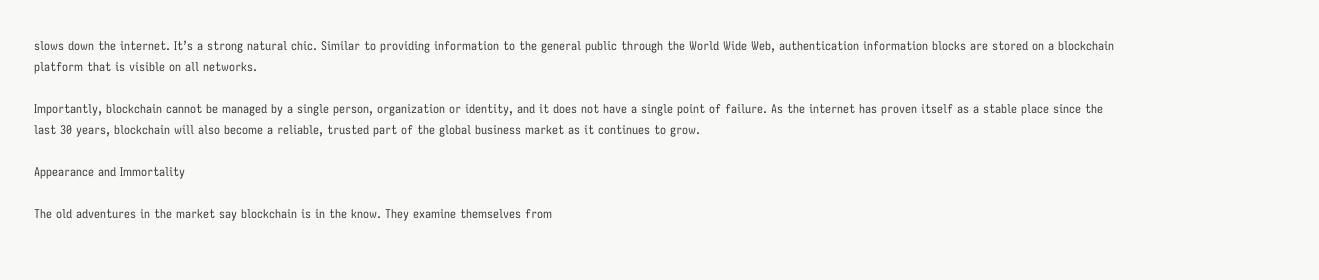slows down the internet. It’s a strong natural chic. Similar to providing information to the general public through the World Wide Web, authentication information blocks are stored on a blockchain platform that is visible on all networks.

Importantly, blockchain cannot be managed by a single person, organization or identity, and it does not have a single point of failure. As the internet has proven itself as a stable place since the last 30 years, blockchain will also become a reliable, trusted part of the global business market as it continues to grow.

Appearance and Immortality

The old adventures in the market say blockchain is in the know. They examine themselves from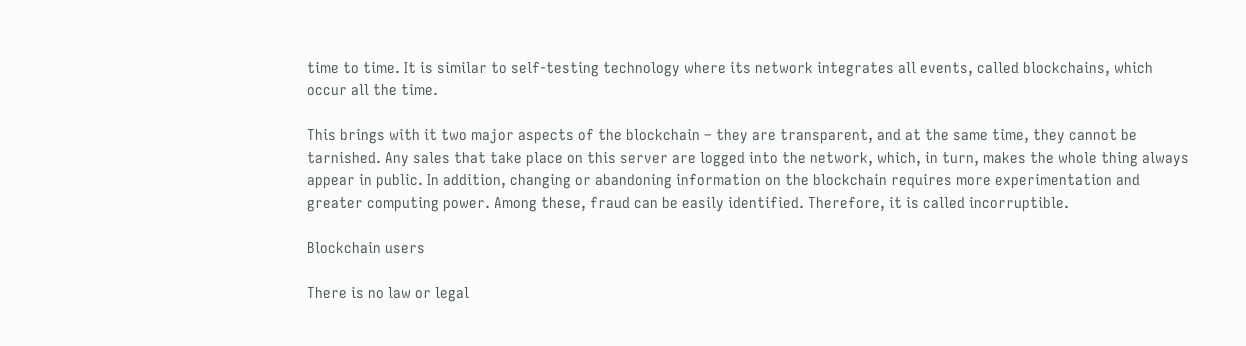time to time. It is similar to self-testing technology where its network integrates all events, called blockchains, which occur all the time.

This brings with it two major aspects of the blockchain – they are transparent, and at the same time, they cannot be tarnished. Any sales that take place on this server are logged into the network, which, in turn, makes the whole thing always appear in public. In addition, changing or abandoning information on the blockchain requires more experimentation and greater computing power. Among these, fraud can be easily identified. Therefore, it is called incorruptible.

Blockchain users

There is no law or legal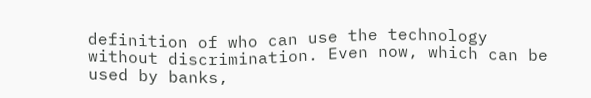definition of who can use the technology without discrimination. Even now, which can be used by banks,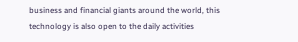business and financial giants around the world, this technology is also open to the daily activities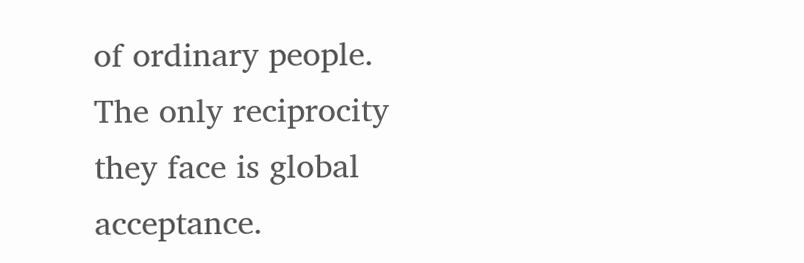of ordinary people. The only reciprocity they face is global acceptance.